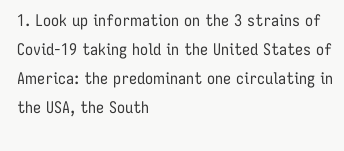1. Look up information on the 3 strains of Covid-19 taking hold in the United States of America: the predominant one circulating in the USA, the South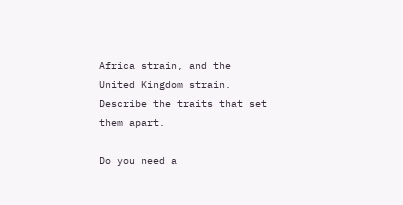Africa strain, and the United Kingdom strain. Describe the traits that set them apart.

Do you need a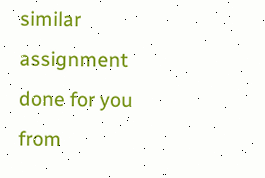similar assignment done for you from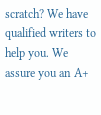scratch? We have qualified writers to help you. We assure you an A+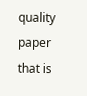quality paper that is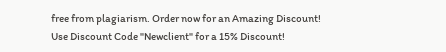free from plagiarism. Order now for an Amazing Discount!
Use Discount Code "Newclient" for a 15% Discount!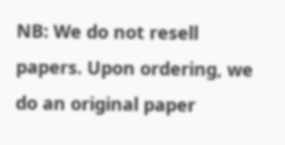NB: We do not resell papers. Upon ordering, we do an original paper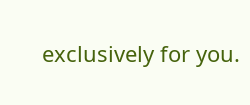exclusively for you.